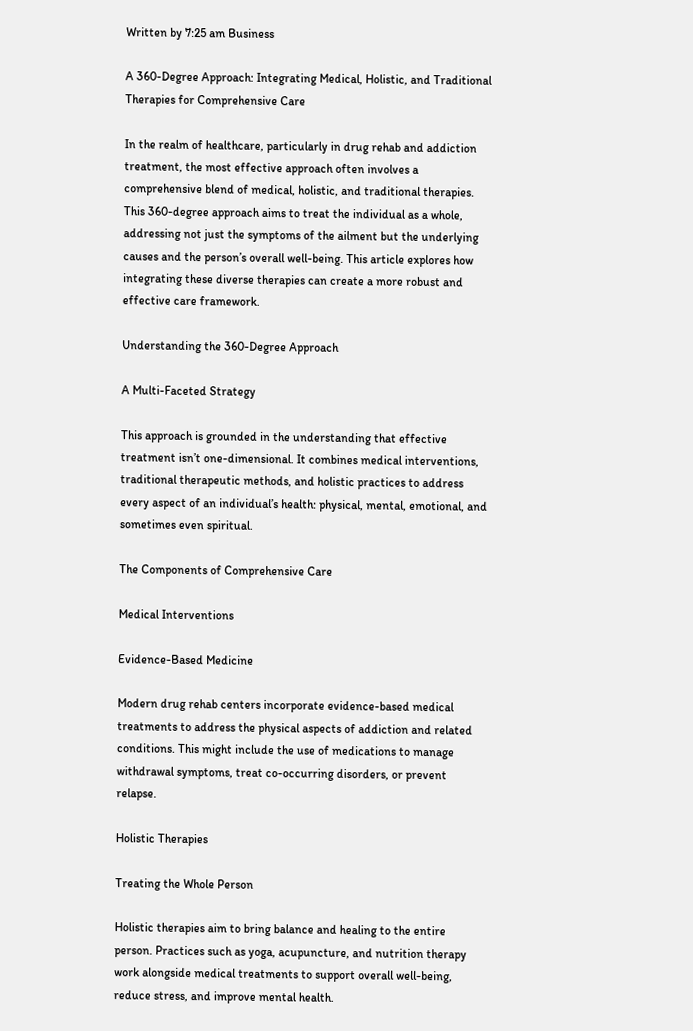Written by 7:25 am Business

A 360-Degree Approach: Integrating Medical, Holistic, and Traditional Therapies for Comprehensive Care

In the realm of healthcare, particularly in drug rehab and addiction treatment, the most effective approach often involves a comprehensive blend of medical, holistic, and traditional therapies. This 360-degree approach aims to treat the individual as a whole, addressing not just the symptoms of the ailment but the underlying causes and the person’s overall well-being. This article explores how integrating these diverse therapies can create a more robust and effective care framework.

Understanding the 360-Degree Approach

A Multi-Faceted Strategy

This approach is grounded in the understanding that effective treatment isn’t one-dimensional. It combines medical interventions, traditional therapeutic methods, and holistic practices to address every aspect of an individual’s health: physical, mental, emotional, and sometimes even spiritual.

The Components of Comprehensive Care

Medical Interventions

Evidence-Based Medicine

Modern drug rehab centers incorporate evidence-based medical treatments to address the physical aspects of addiction and related conditions. This might include the use of medications to manage withdrawal symptoms, treat co-occurring disorders, or prevent relapse.

Holistic Therapies

Treating the Whole Person

Holistic therapies aim to bring balance and healing to the entire person. Practices such as yoga, acupuncture, and nutrition therapy work alongside medical treatments to support overall well-being, reduce stress, and improve mental health.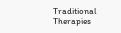Traditional Therapies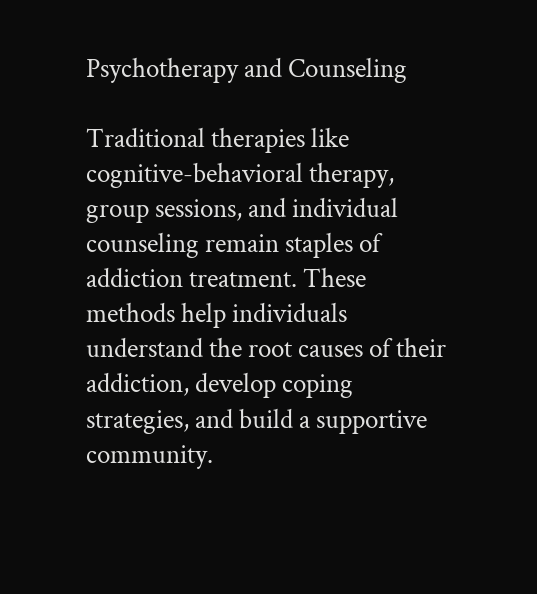Psychotherapy and Counseling

Traditional therapies like cognitive-behavioral therapy, group sessions, and individual counseling remain staples of addiction treatment. These methods help individuals understand the root causes of their addiction, develop coping strategies, and build a supportive community.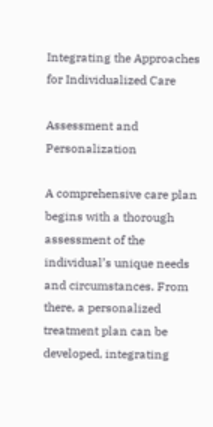Integrating the Approaches for Individualized Care

Assessment and Personalization

A comprehensive care plan begins with a thorough assessment of the individual’s unique needs and circumstances. From there, a personalized treatment plan can be developed, integrating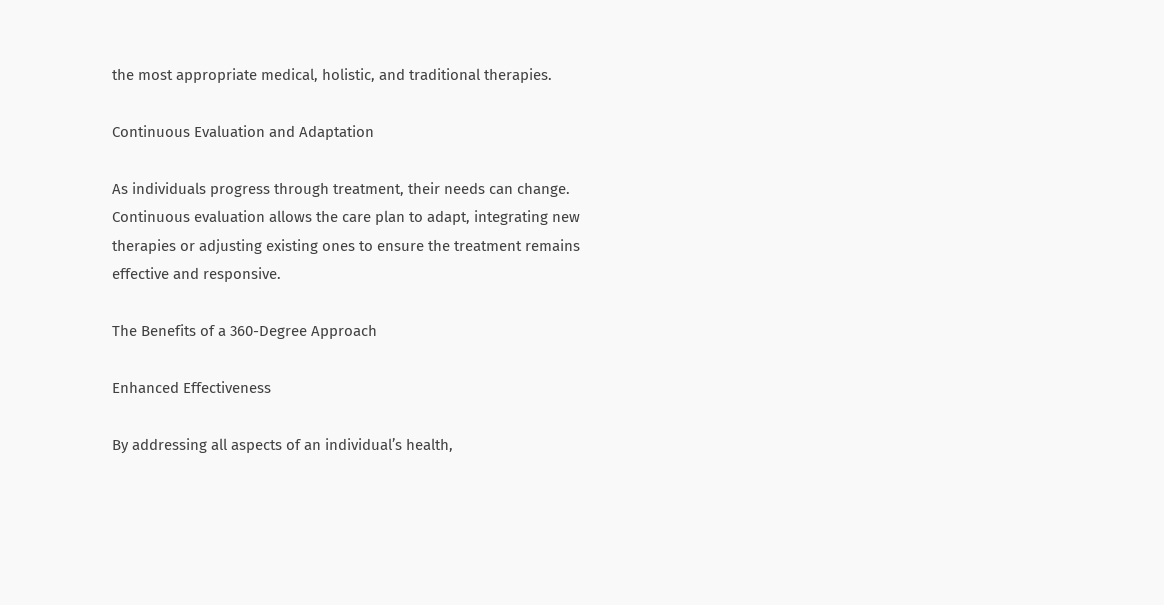the most appropriate medical, holistic, and traditional therapies.

Continuous Evaluation and Adaptation

As individuals progress through treatment, their needs can change. Continuous evaluation allows the care plan to adapt, integrating new therapies or adjusting existing ones to ensure the treatment remains effective and responsive.

The Benefits of a 360-Degree Approach

Enhanced Effectiveness

By addressing all aspects of an individual’s health,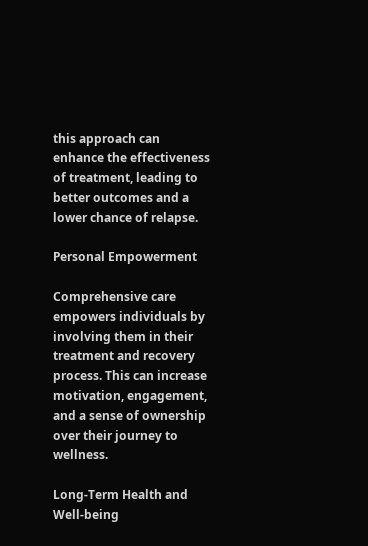this approach can enhance the effectiveness of treatment, leading to better outcomes and a lower chance of relapse.

Personal Empowerment

Comprehensive care empowers individuals by involving them in their treatment and recovery process. This can increase motivation, engagement, and a sense of ownership over their journey to wellness.

Long-Term Health and Well-being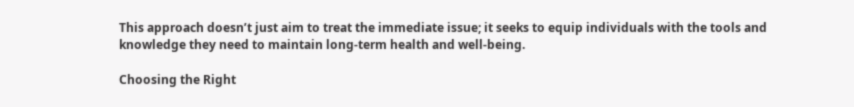This approach doesn’t just aim to treat the immediate issue; it seeks to equip individuals with the tools and knowledge they need to maintain long-term health and well-being.

Choosing the Right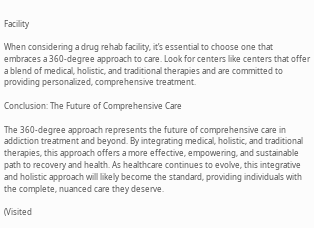Facility

When considering a drug rehab facility, it’s essential to choose one that embraces a 360-degree approach to care. Look for centers like centers that offer a blend of medical, holistic, and traditional therapies and are committed to providing personalized, comprehensive treatment.

Conclusion: The Future of Comprehensive Care

The 360-degree approach represents the future of comprehensive care in addiction treatment and beyond. By integrating medical, holistic, and traditional therapies, this approach offers a more effective, empowering, and sustainable path to recovery and health. As healthcare continues to evolve, this integrative and holistic approach will likely become the standard, providing individuals with the complete, nuanced care they deserve.

(Visited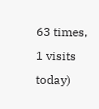63 times, 1 visits today)